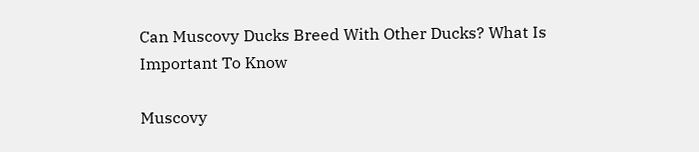Can Muscovy Ducks Breed With Other Ducks? What Is Important To Know

Muscovy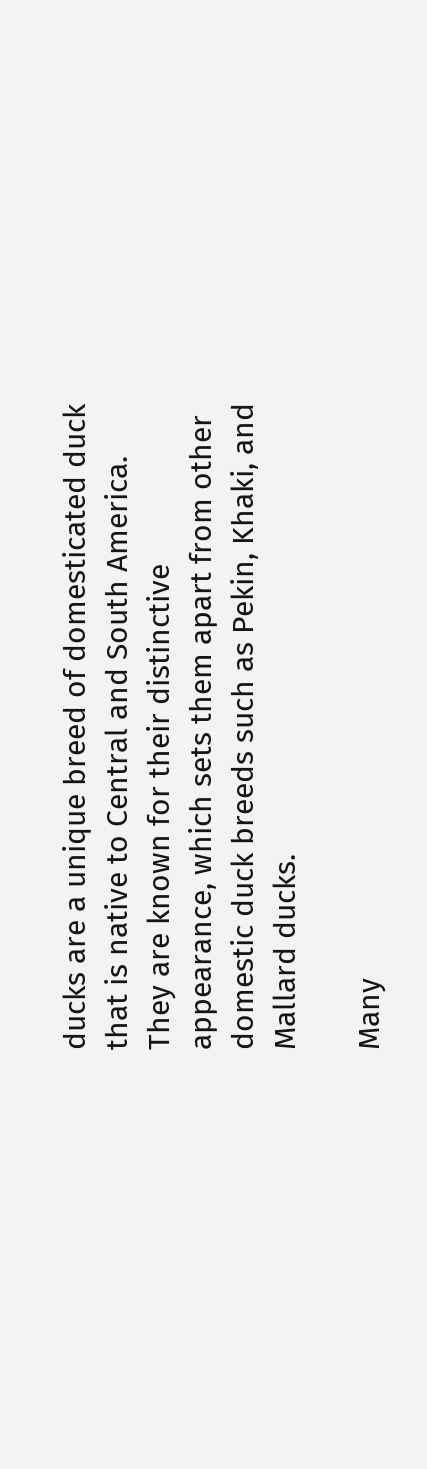ducks are a unique breed of domesticated duck that is native to Central and South America. They are known for their distinctive appearance, which sets them apart from other domestic duck breeds such as Pekin, Khaki, and Mallard ducks.

Many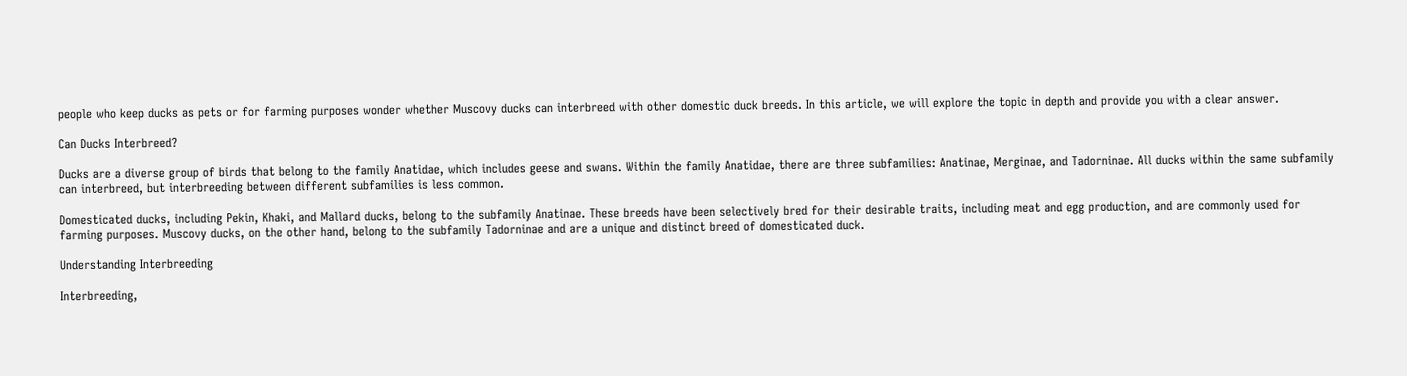people who keep ducks as pets or for farming purposes wonder whether Muscovy ducks can interbreed with other domestic duck breeds. In this article, we will explore the topic in depth and provide you with a clear answer.

Can Ducks Interbreed?

Ducks are a diverse group of birds that belong to the family Anatidae, which includes geese and swans. Within the family Anatidae, there are three subfamilies: Anatinae, Merginae, and Tadorninae. All ducks within the same subfamily can interbreed, but interbreeding between different subfamilies is less common.

Domesticated ducks, including Pekin, Khaki, and Mallard ducks, belong to the subfamily Anatinae. These breeds have been selectively bred for their desirable traits, including meat and egg production, and are commonly used for farming purposes. Muscovy ducks, on the other hand, belong to the subfamily Tadorninae and are a unique and distinct breed of domesticated duck.

Understanding Interbreeding

Interbreeding,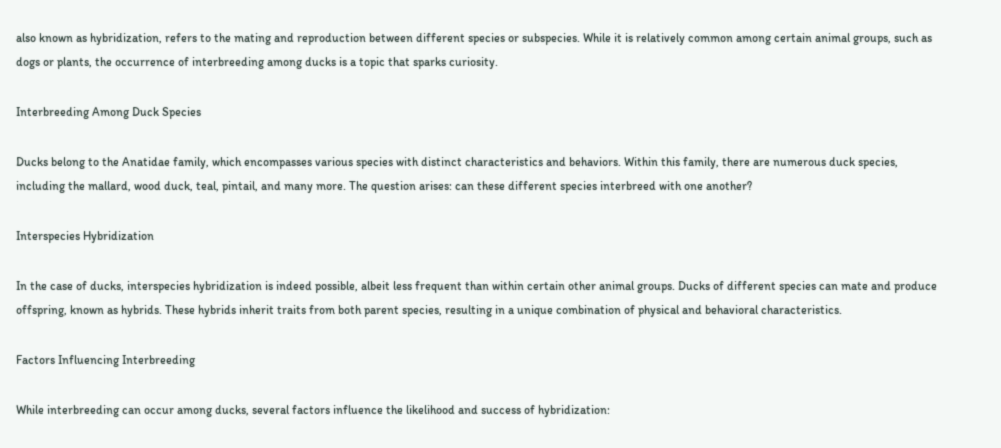also known as hybridization, refers to the mating and reproduction between different species or subspecies. While it is relatively common among certain animal groups, such as dogs or plants, the occurrence of interbreeding among ducks is a topic that sparks curiosity.

Interbreeding Among Duck Species

Ducks belong to the Anatidae family, which encompasses various species with distinct characteristics and behaviors. Within this family, there are numerous duck species, including the mallard, wood duck, teal, pintail, and many more. The question arises: can these different species interbreed with one another?

Interspecies Hybridization

In the case of ducks, interspecies hybridization is indeed possible, albeit less frequent than within certain other animal groups. Ducks of different species can mate and produce offspring, known as hybrids. These hybrids inherit traits from both parent species, resulting in a unique combination of physical and behavioral characteristics.

Factors Influencing Interbreeding

While interbreeding can occur among ducks, several factors influence the likelihood and success of hybridization: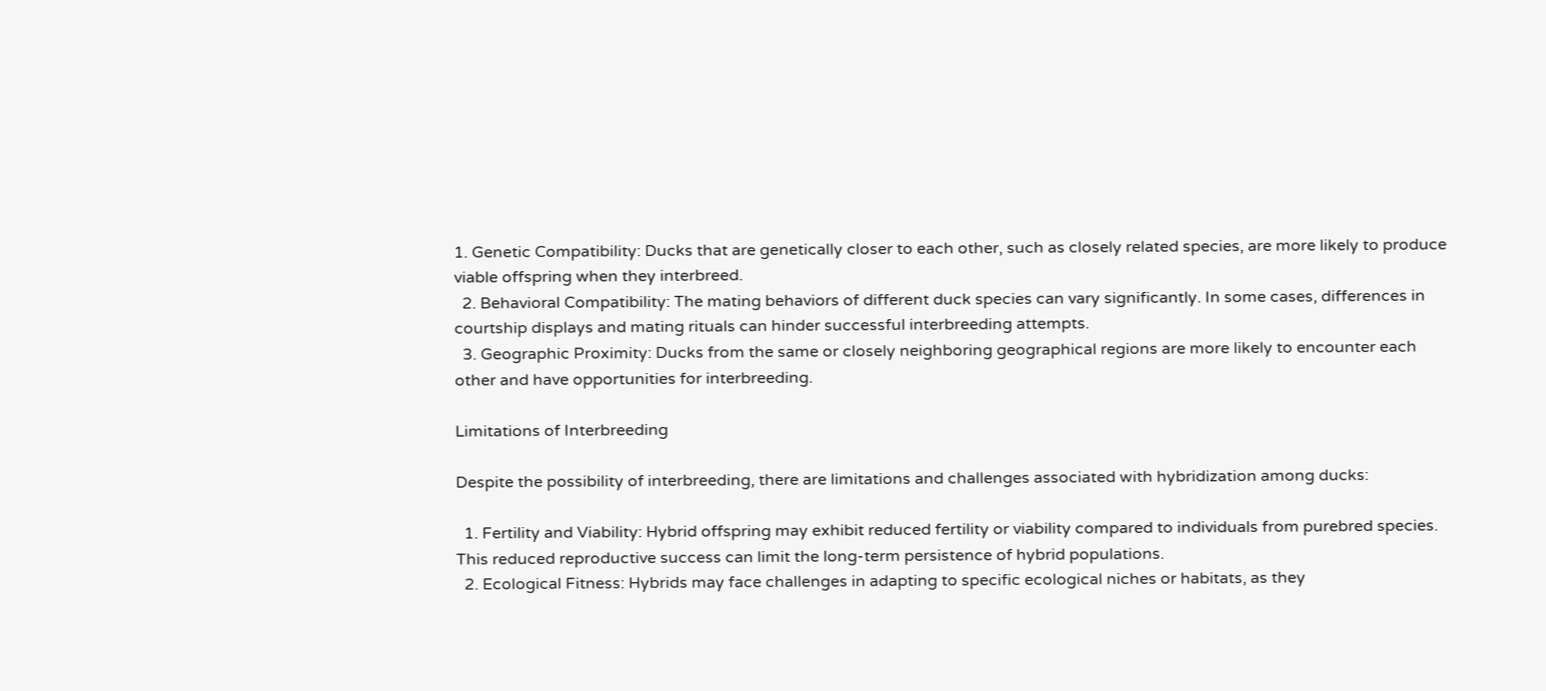1. Genetic Compatibility: Ducks that are genetically closer to each other, such as closely related species, are more likely to produce viable offspring when they interbreed.
  2. Behavioral Compatibility: The mating behaviors of different duck species can vary significantly. In some cases, differences in courtship displays and mating rituals can hinder successful interbreeding attempts.
  3. Geographic Proximity: Ducks from the same or closely neighboring geographical regions are more likely to encounter each other and have opportunities for interbreeding.

Limitations of Interbreeding

Despite the possibility of interbreeding, there are limitations and challenges associated with hybridization among ducks:

  1. Fertility and Viability: Hybrid offspring may exhibit reduced fertility or viability compared to individuals from purebred species. This reduced reproductive success can limit the long-term persistence of hybrid populations.
  2. Ecological Fitness: Hybrids may face challenges in adapting to specific ecological niches or habitats, as they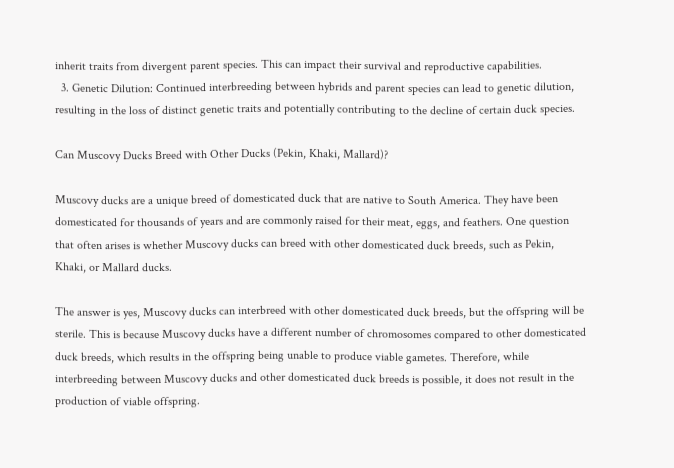inherit traits from divergent parent species. This can impact their survival and reproductive capabilities.
  3. Genetic Dilution: Continued interbreeding between hybrids and parent species can lead to genetic dilution, resulting in the loss of distinct genetic traits and potentially contributing to the decline of certain duck species.

Can Muscovy Ducks Breed with Other Ducks (Pekin, Khaki, Mallard)?

Muscovy ducks are a unique breed of domesticated duck that are native to South America. They have been domesticated for thousands of years and are commonly raised for their meat, eggs, and feathers. One question that often arises is whether Muscovy ducks can breed with other domesticated duck breeds, such as Pekin, Khaki, or Mallard ducks.

The answer is yes, Muscovy ducks can interbreed with other domesticated duck breeds, but the offspring will be sterile. This is because Muscovy ducks have a different number of chromosomes compared to other domesticated duck breeds, which results in the offspring being unable to produce viable gametes. Therefore, while interbreeding between Muscovy ducks and other domesticated duck breeds is possible, it does not result in the production of viable offspring.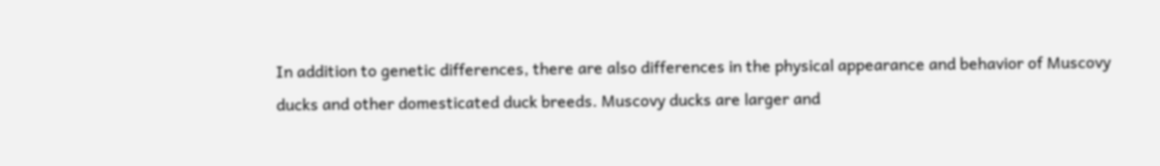In addition to genetic differences, there are also differences in the physical appearance and behavior of Muscovy ducks and other domesticated duck breeds. Muscovy ducks are larger and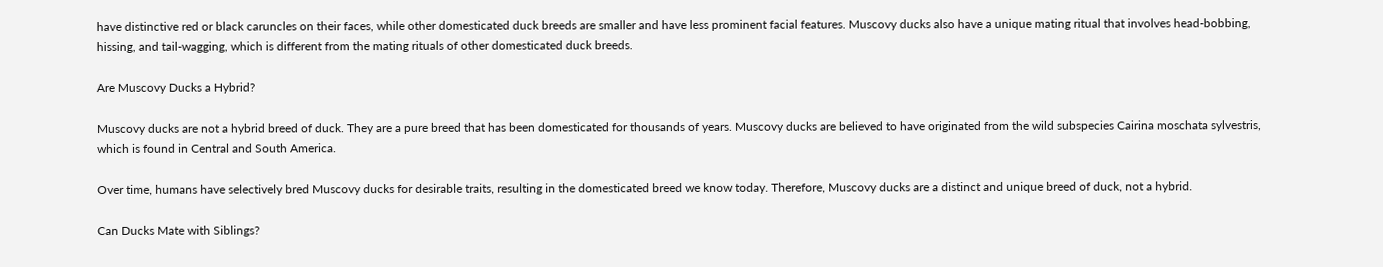have distinctive red or black caruncles on their faces, while other domesticated duck breeds are smaller and have less prominent facial features. Muscovy ducks also have a unique mating ritual that involves head-bobbing, hissing, and tail-wagging, which is different from the mating rituals of other domesticated duck breeds.

Are Muscovy Ducks a Hybrid?

Muscovy ducks are not a hybrid breed of duck. They are a pure breed that has been domesticated for thousands of years. Muscovy ducks are believed to have originated from the wild subspecies Cairina moschata sylvestris, which is found in Central and South America.

Over time, humans have selectively bred Muscovy ducks for desirable traits, resulting in the domesticated breed we know today. Therefore, Muscovy ducks are a distinct and unique breed of duck, not a hybrid.

Can Ducks Mate with Siblings?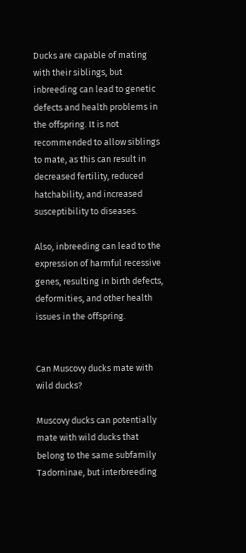Ducks are capable of mating with their siblings, but inbreeding can lead to genetic defects and health problems in the offspring. It is not recommended to allow siblings to mate, as this can result in decreased fertility, reduced hatchability, and increased susceptibility to diseases.

Also, inbreeding can lead to the expression of harmful recessive genes, resulting in birth defects, deformities, and other health issues in the offspring.


Can Muscovy ducks mate with wild ducks?

Muscovy ducks can potentially mate with wild ducks that belong to the same subfamily Tadorninae, but interbreeding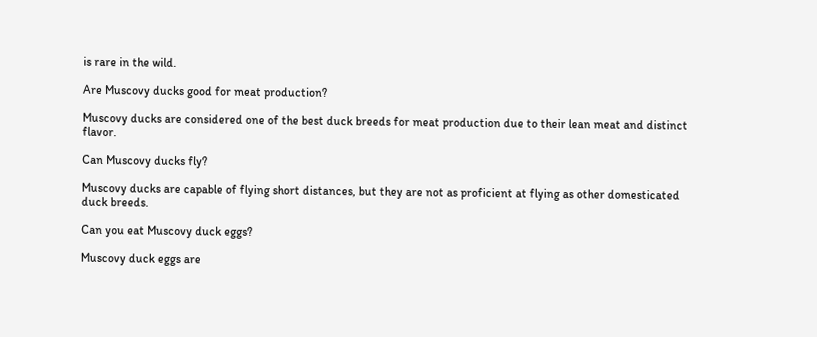is rare in the wild.

Are Muscovy ducks good for meat production?

Muscovy ducks are considered one of the best duck breeds for meat production due to their lean meat and distinct flavor.

Can Muscovy ducks fly?

Muscovy ducks are capable of flying short distances, but they are not as proficient at flying as other domesticated duck breeds.

Can you eat Muscovy duck eggs?

Muscovy duck eggs are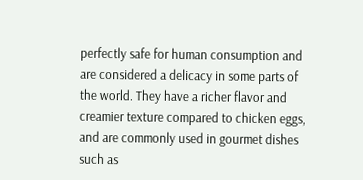perfectly safe for human consumption and are considered a delicacy in some parts of the world. They have a richer flavor and creamier texture compared to chicken eggs, and are commonly used in gourmet dishes such as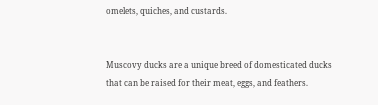omelets, quiches, and custards.


Muscovy ducks are a unique breed of domesticated ducks that can be raised for their meat, eggs, and feathers.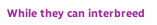While they can interbreed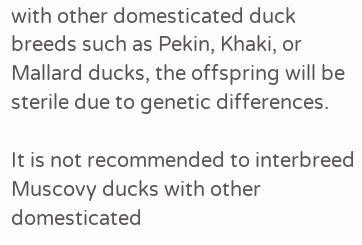with other domesticated duck breeds such as Pekin, Khaki, or Mallard ducks, the offspring will be sterile due to genetic differences.

It is not recommended to interbreed Muscovy ducks with other domesticated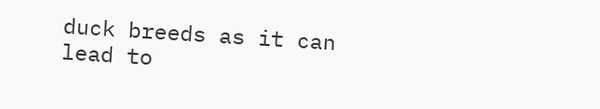duck breeds as it can lead to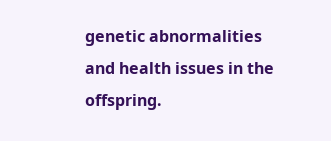genetic abnormalities and health issues in the offspring.